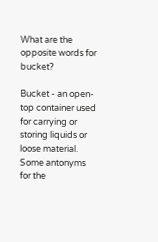What are the opposite words for bucket?

Bucket - an open-top container used for carrying or storing liquids or loose material. Some antonyms for the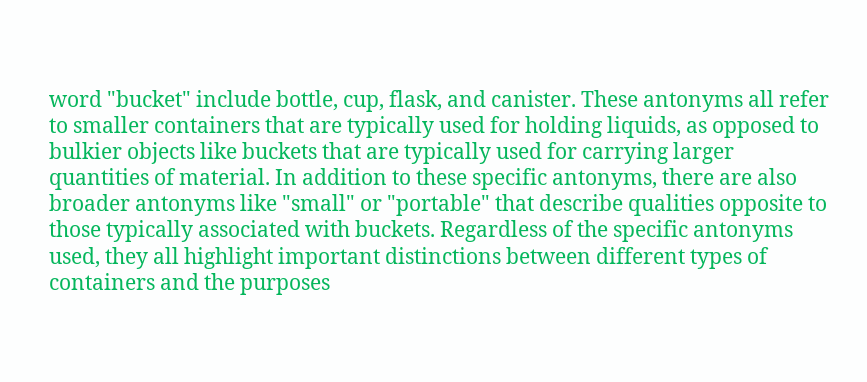word "bucket" include bottle, cup, flask, and canister. These antonyms all refer to smaller containers that are typically used for holding liquids, as opposed to bulkier objects like buckets that are typically used for carrying larger quantities of material. In addition to these specific antonyms, there are also broader antonyms like "small" or "portable" that describe qualities opposite to those typically associated with buckets. Regardless of the specific antonyms used, they all highlight important distinctions between different types of containers and the purposes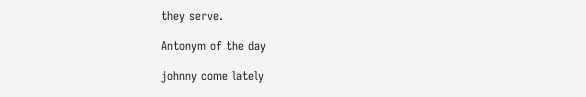they serve.

Antonym of the day

johnny come lately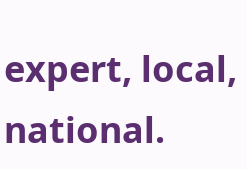expert, local, national.